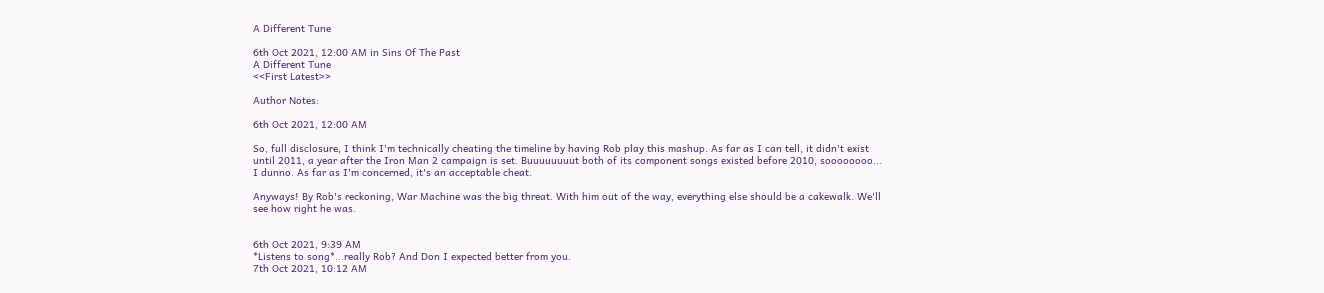A Different Tune

6th Oct 2021, 12:00 AM in Sins Of The Past
A Different Tune
<<First Latest>>

Author Notes:

6th Oct 2021, 12:00 AM

So, full disclosure, I think I'm technically cheating the timeline by having Rob play this mashup. As far as I can tell, it didn't exist until 2011, a year after the Iron Man 2 campaign is set. Buuuuuuuut both of its component songs existed before 2010, soooooooo... I dunno. As far as I'm concerned, it's an acceptable cheat.

Anyways! By Rob's reckoning, War Machine was the big threat. With him out of the way, everything else should be a cakewalk. We'll see how right he was.


6th Oct 2021, 9:39 AM
*Listens to song*...really Rob? And Don I expected better from you.
7th Oct 2021, 10:12 AM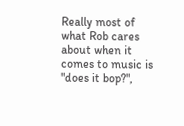Really most of what Rob cares about when it comes to music is "does it bop?",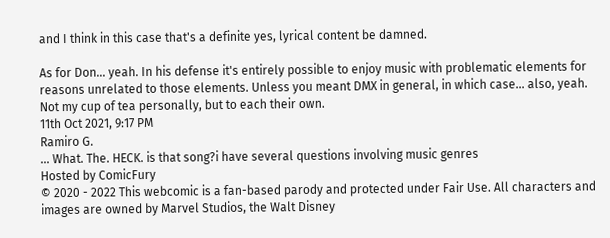and I think in this case that's a definite yes, lyrical content be damned.

As for Don... yeah. In his defense it's entirely possible to enjoy music with problematic elements for reasons unrelated to those elements. Unless you meant DMX in general, in which case... also, yeah. Not my cup of tea personally, but to each their own.
11th Oct 2021, 9:17 PM
Ramiro G.
... What. The. HECK. is that song?i have several questions involving music genres
Hosted by ComicFury
© 2020 - 2022 This webcomic is a fan-based parody and protected under Fair Use. All characters and images are owned by Marvel Studios, the Walt Disney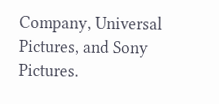Company, Universal Pictures, and Sony Pictures.